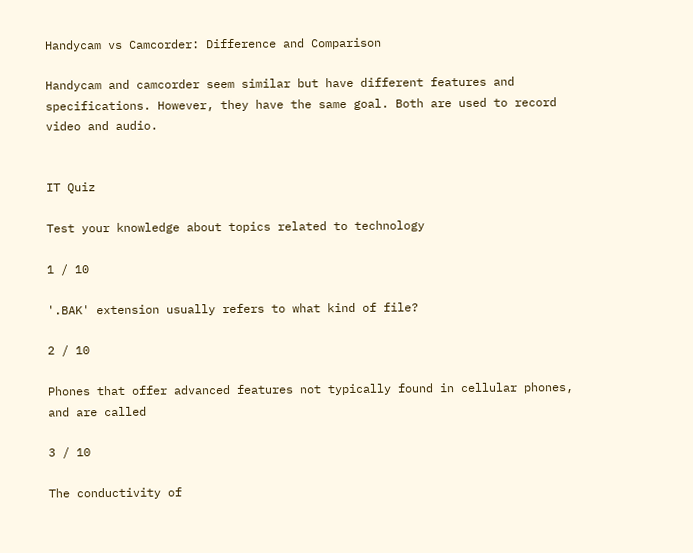Handycam vs Camcorder: Difference and Comparison

Handycam and camcorder seem similar but have different features and specifications. However, they have the same goal. Both are used to record video and audio.


IT Quiz

Test your knowledge about topics related to technology

1 / 10

'.BAK' extension usually refers to what kind of file?

2 / 10

Phones that offer advanced features not typically found in cellular phones, and are called

3 / 10

The conductivity of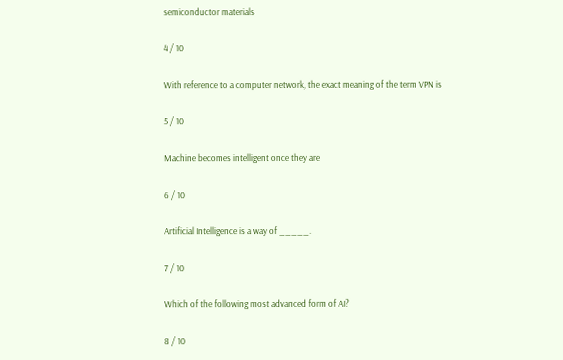semiconductor materials

4 / 10

With reference to a computer network, the exact meaning of the term VPN is

5 / 10

Machine becomes intelligent once they are

6 / 10

Artificial Intelligence is a way of _____.

7 / 10

Which of the following most advanced form of AI?

8 / 10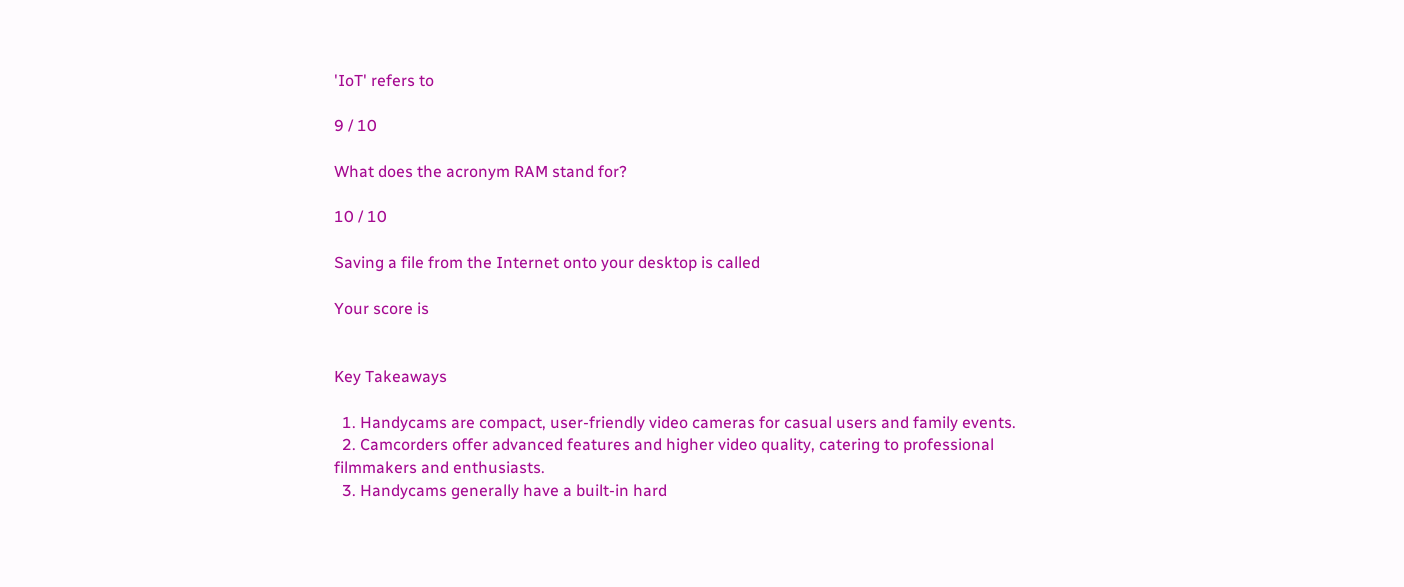'IoT' refers to

9 / 10

What does the acronym RAM stand for?

10 / 10

Saving a file from the Internet onto your desktop is called

Your score is


Key Takeaways

  1. Handycams are compact, user-friendly video cameras for casual users and family events.
  2. Camcorders offer advanced features and higher video quality, catering to professional filmmakers and enthusiasts.
  3. Handycams generally have a built-in hard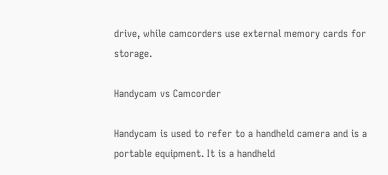drive, while camcorders use external memory cards for storage.

Handycam vs Camcorder

Handycam is used to refer to a handheld camera and is a portable equipment. It is a handheld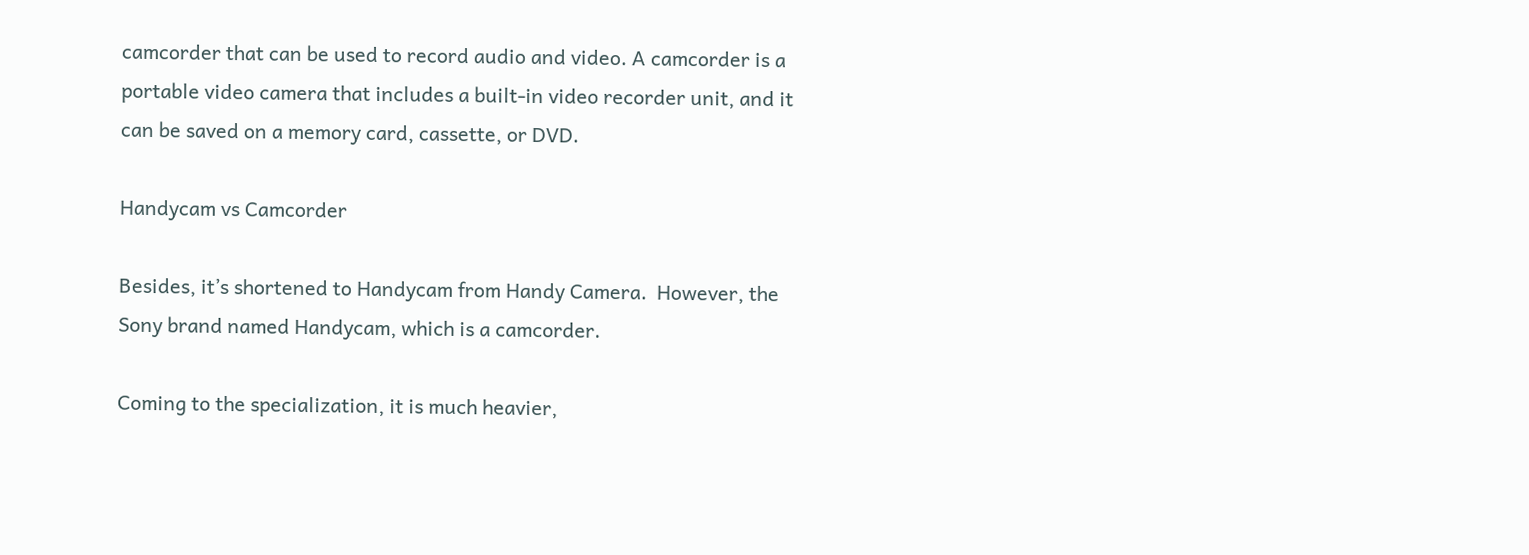camcorder that can be used to record audio and video. A camcorder is a portable video camera that includes a built-in video recorder unit, and it can be saved on a memory card, cassette, or DVD.

Handycam vs Camcorder

Besides, it’s shortened to Handycam from Handy Camera.  However, the Sony brand named Handycam, which is a camcorder.

Coming to the specialization, it is much heavier,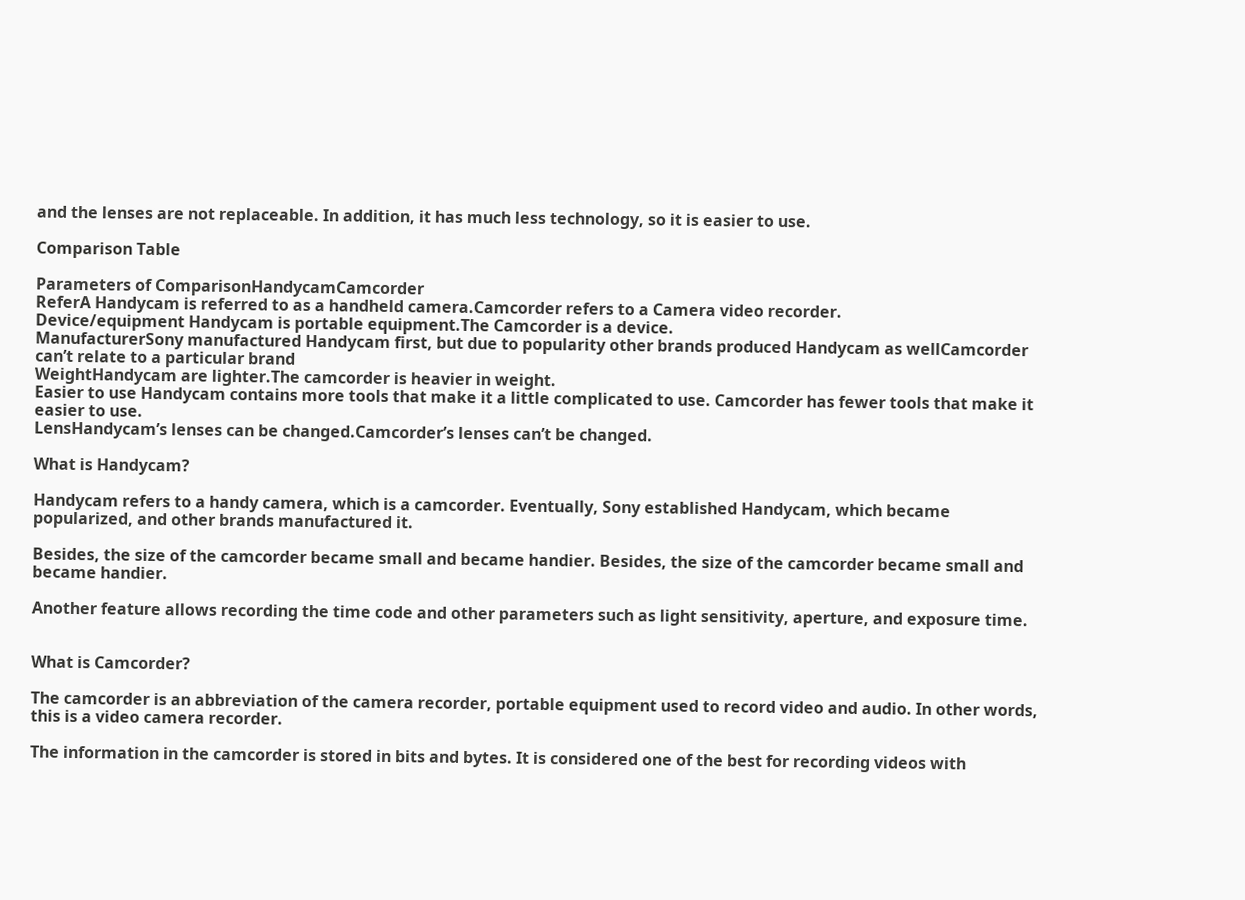and the lenses are not replaceable. In addition, it has much less technology, so it is easier to use.

Comparison Table

Parameters of ComparisonHandycamCamcorder
ReferA Handycam is referred to as a handheld camera.Camcorder refers to a Camera video recorder.
Device/equipment Handycam is portable equipment.The Camcorder is a device.
ManufacturerSony manufactured Handycam first, but due to popularity other brands produced Handycam as wellCamcorder can’t relate to a particular brand
WeightHandycam are lighter.The camcorder is heavier in weight.
Easier to use Handycam contains more tools that make it a little complicated to use. Camcorder has fewer tools that make it easier to use.
LensHandycam’s lenses can be changed.Camcorder’s lenses can’t be changed.

What is Handycam?

Handycam refers to a handy camera, which is a camcorder. Eventually, Sony established Handycam, which became popularized, and other brands manufactured it.

Besides, the size of the camcorder became small and became handier. Besides, the size of the camcorder became small and became handier.

Another feature allows recording the time code and other parameters such as light sensitivity, aperture, and exposure time.


What is Camcorder?

The camcorder is an abbreviation of the camera recorder, portable equipment used to record video and audio. In other words, this is a video camera recorder.

The information in the camcorder is stored in bits and bytes. It is considered one of the best for recording videos with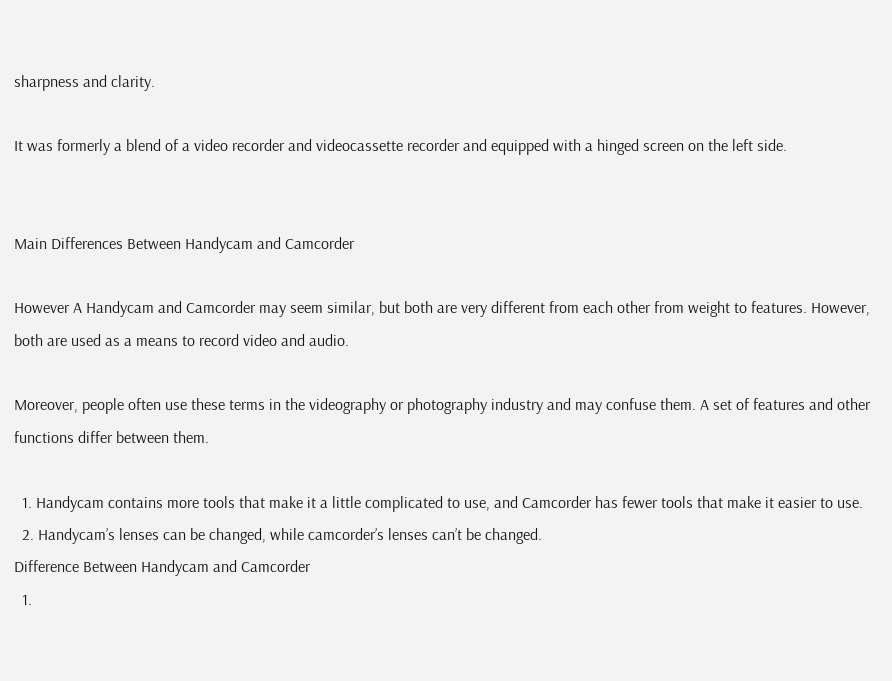sharpness and clarity.

It was formerly a blend of a video recorder and videocassette recorder and equipped with a hinged screen on the left side.


Main Differences Between Handycam and Camcorder

However A Handycam and Camcorder may seem similar, but both are very different from each other from weight to features. However, both are used as a means to record video and audio.

Moreover, people often use these terms in the videography or photography industry and may confuse them. A set of features and other functions differ between them.

  1. Handycam contains more tools that make it a little complicated to use, and Camcorder has fewer tools that make it easier to use.
  2. Handycam’s lenses can be changed, while camcorder’s lenses can’t be changed.
Difference Between Handycam and Camcorder
  1.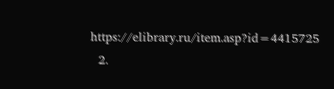https://elibrary.ru/item.asp?id=4415725
  2.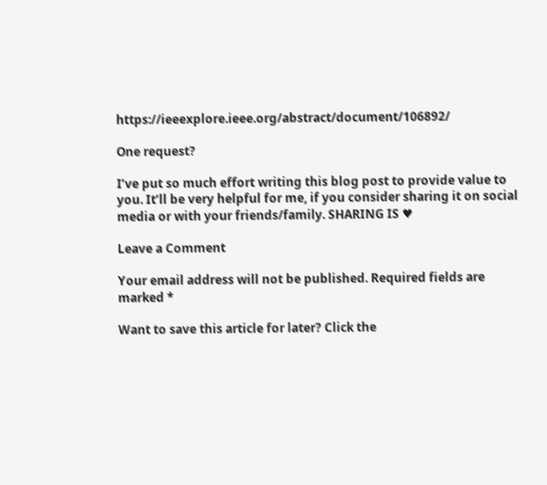https://ieeexplore.ieee.org/abstract/document/106892/

One request?

I’ve put so much effort writing this blog post to provide value to you. It’ll be very helpful for me, if you consider sharing it on social media or with your friends/family. SHARING IS ♥

Leave a Comment

Your email address will not be published. Required fields are marked *

Want to save this article for later? Click the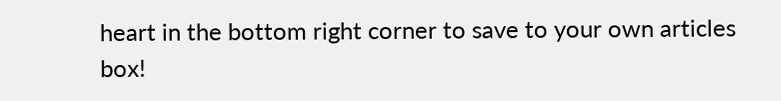heart in the bottom right corner to save to your own articles box!